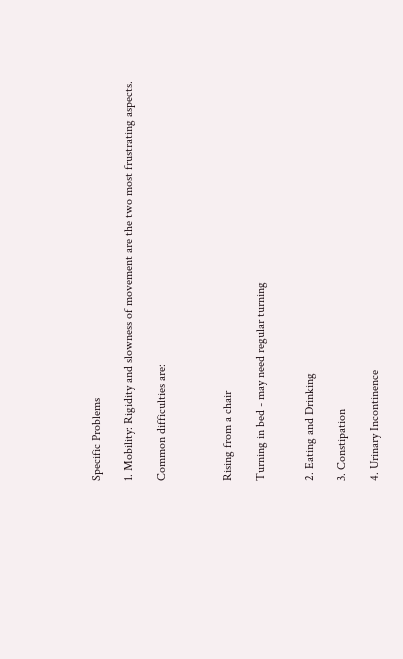Specific Problems

1. Mobility: Rigidity and slowness of movement are the two most frustrating aspects.

Common difficulties are:



Rising from a chair

Turning in bed - may need regular turning


2. Eating and Drinking

3. Constipation

4. Urinary Incontinence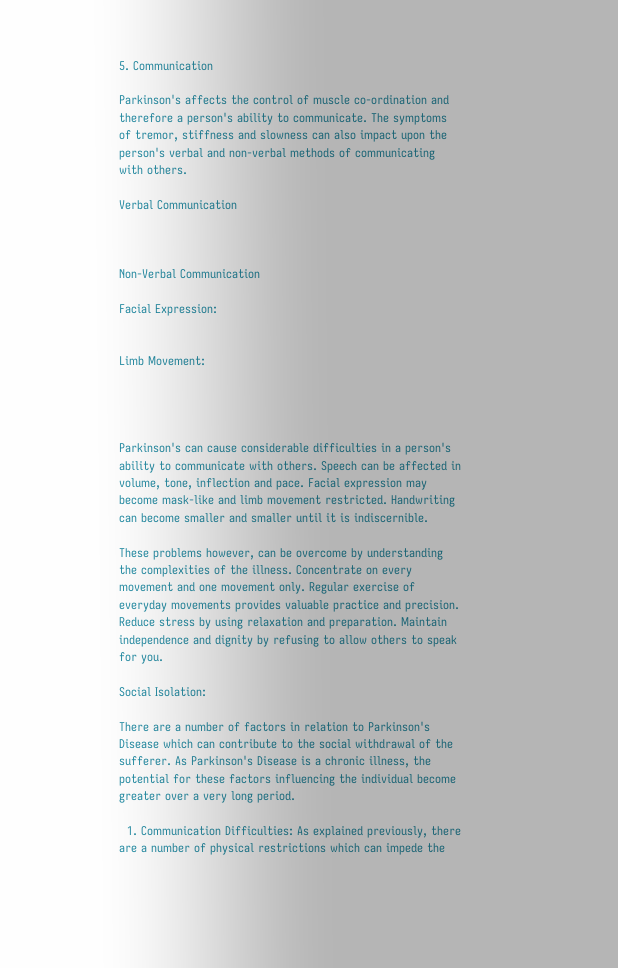5. Communication

Parkinson's affects the control of muscle co-ordination and therefore a person's ability to communicate. The symptoms of tremor, stiffness and slowness can also impact upon the person's verbal and non-verbal methods of communicating with others.

Verbal Communication



Non-Verbal Communication

Facial Expression:


Limb Movement:




Parkinson's can cause considerable difficulties in a person's ability to communicate with others. Speech can be affected in volume, tone, inflection and pace. Facial expression may become mask-like and limb movement restricted. Handwriting can become smaller and smaller until it is indiscernible.

These problems however, can be overcome by understanding the complexities of the illness. Concentrate on every movement and one movement only. Regular exercise of everyday movements provides valuable practice and precision. Reduce stress by using relaxation and preparation. Maintain independence and dignity by refusing to allow others to speak for you.

Social Isolation:

There are a number of factors in relation to Parkinson's Disease which can contribute to the social withdrawal of the sufferer. As Parkinson's Disease is a chronic illness, the potential for these factors influencing the individual become greater over a very long period.

  1. Communication Difficulties: As explained previously, there are a number of physical restrictions which can impede the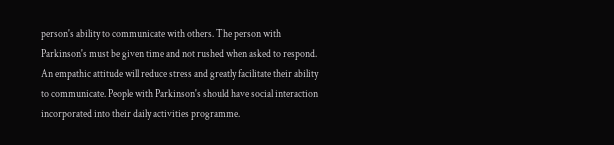person's ability to communicate with others. The person with Parkinson's must be given time and not rushed when asked to respond. An empathic attitude will reduce stress and greatly facilitate their ability to communicate. People with Parkinson's should have social interaction incorporated into their daily activities programme.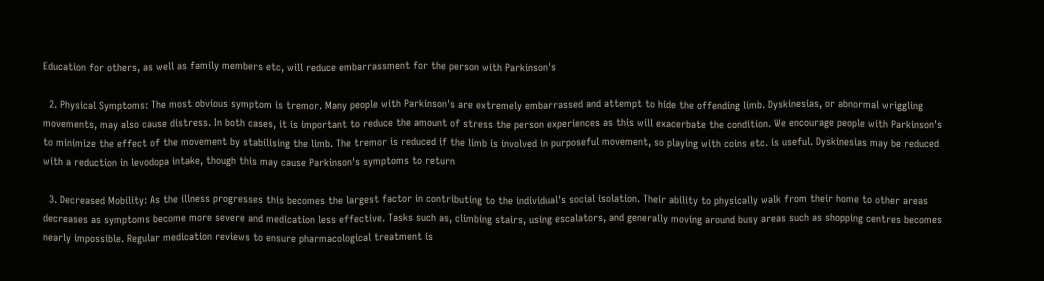Education for others, as well as family members etc, will reduce embarrassment for the person with Parkinson's

  2. Physical Symptoms: The most obvious symptom is tremor. Many people with Parkinson's are extremely embarrassed and attempt to hide the offending limb. Dyskinesias, or abnormal wriggling movements, may also cause distress. In both cases, it is important to reduce the amount of stress the person experiences as this will exacerbate the condition. We encourage people with Parkinson's to minimize the effect of the movement by stabilising the limb. The tremor is reduced if the limb is involved in purposeful movement, so playing with coins etc. is useful. Dyskinesias may be reduced with a reduction in levodopa intake, though this may cause Parkinson's symptoms to return

  3. Decreased Mobility: As the illness progresses this becomes the largest factor in contributing to the individual's social isolation. Their ability to physically walk from their home to other areas decreases as symptoms become more severe and medication less effective. Tasks such as, climbing stairs, using escalators, and generally moving around busy areas such as shopping centres becomes nearly impossible. Regular medication reviews to ensure pharmacological treatment is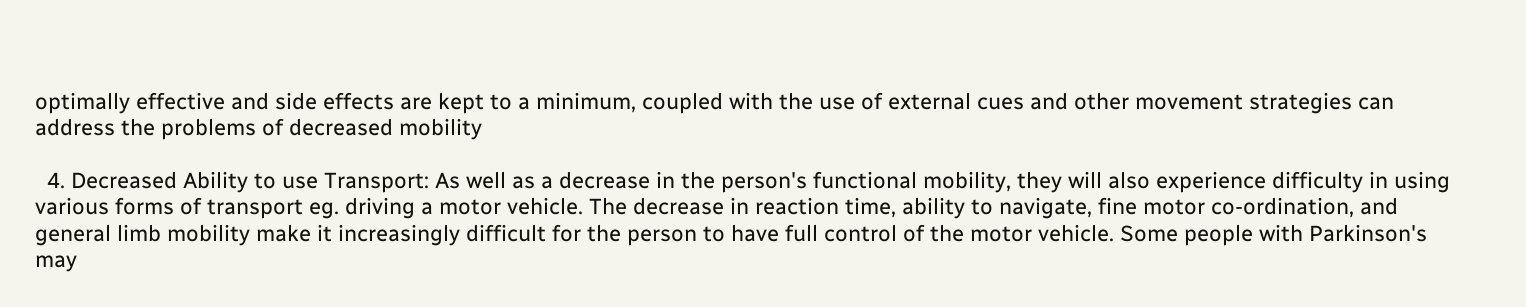optimally effective and side effects are kept to a minimum, coupled with the use of external cues and other movement strategies can address the problems of decreased mobility

  4. Decreased Ability to use Transport: As well as a decrease in the person's functional mobility, they will also experience difficulty in using various forms of transport eg. driving a motor vehicle. The decrease in reaction time, ability to navigate, fine motor co-ordination, and general limb mobility make it increasingly difficult for the person to have full control of the motor vehicle. Some people with Parkinson's may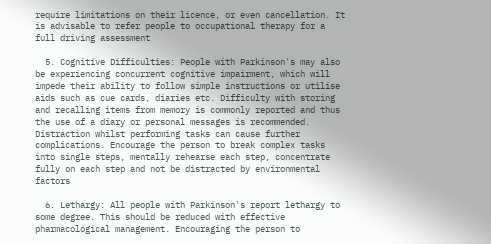require limitations on their licence, or even cancellation. It is advisable to refer people to occupational therapy for a full driving assessment

  5. Cognitive Difficulties: People with Parkinson's may also be experiencing concurrent cognitive impairment, which will impede their ability to follow simple instructions or utilise aids such as cue cards, diaries etc. Difficulty with storing and recalling items from memory is commonly reported and thus the use of a diary or personal messages is recommended. Distraction whilst performing tasks can cause further complications. Encourage the person to break complex tasks into single steps, mentally rehearse each step, concentrate fully on each step and not be distracted by environmental factors

  6. Lethargy: All people with Parkinson's report lethargy to some degree. This should be reduced with effective pharmacological management. Encouraging the person to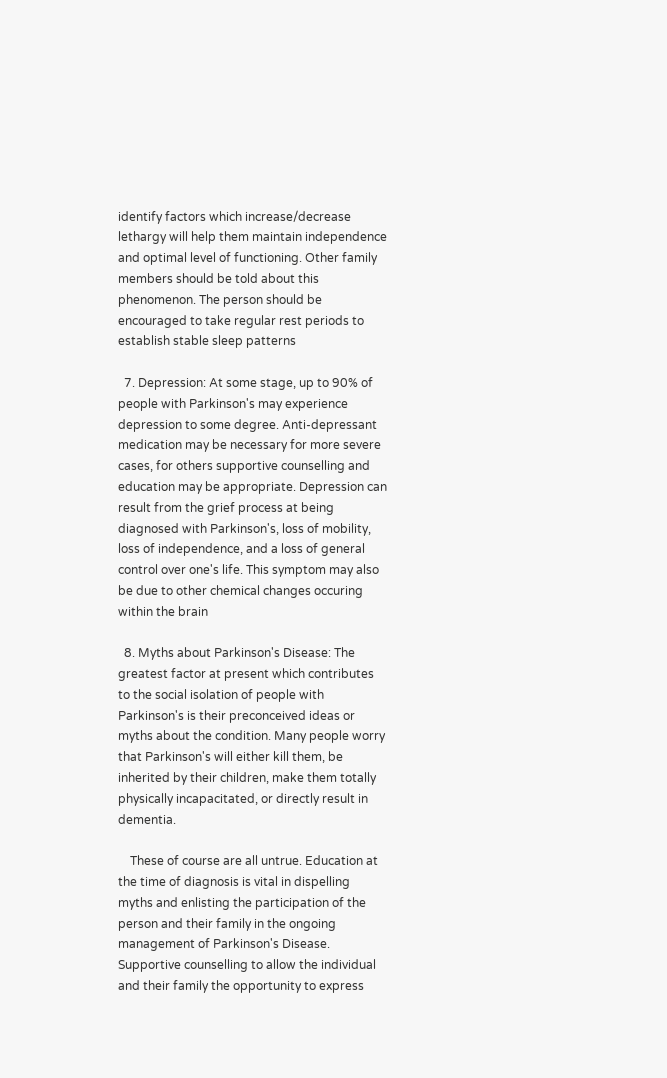identify factors which increase/decrease lethargy will help them maintain independence and optimal level of functioning. Other family members should be told about this phenomenon. The person should be encouraged to take regular rest periods to establish stable sleep patterns

  7. Depression: At some stage, up to 90% of people with Parkinson's may experience depression to some degree. Anti-depressant medication may be necessary for more severe cases, for others supportive counselling and education may be appropriate. Depression can result from the grief process at being diagnosed with Parkinson's, loss of mobility, loss of independence, and a loss of general control over one's life. This symptom may also be due to other chemical changes occuring within the brain

  8. Myths about Parkinson's Disease: The greatest factor at present which contributes to the social isolation of people with Parkinson's is their preconceived ideas or myths about the condition. Many people worry that Parkinson's will either kill them, be inherited by their children, make them totally physically incapacitated, or directly result in dementia.

    These of course are all untrue. Education at the time of diagnosis is vital in dispelling myths and enlisting the participation of the person and their family in the ongoing management of Parkinson's Disease. Supportive counselling to allow the individual and their family the opportunity to express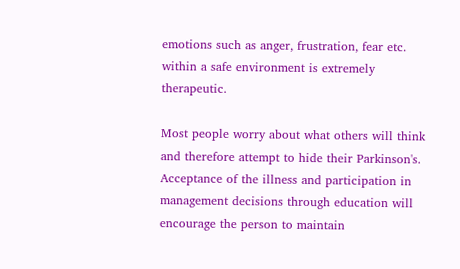emotions such as anger, frustration, fear etc. within a safe environment is extremely therapeutic.

Most people worry about what others will think and therefore attempt to hide their Parkinson's. Acceptance of the illness and participation in management decisions through education will encourage the person to maintain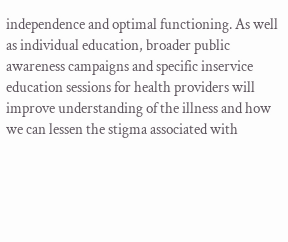independence and optimal functioning. As well as individual education, broader public awareness campaigns and specific inservice education sessions for health providers will improve understanding of the illness and how we can lessen the stigma associated with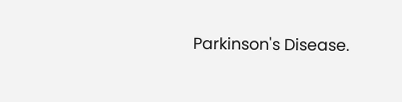Parkinson's Disease.